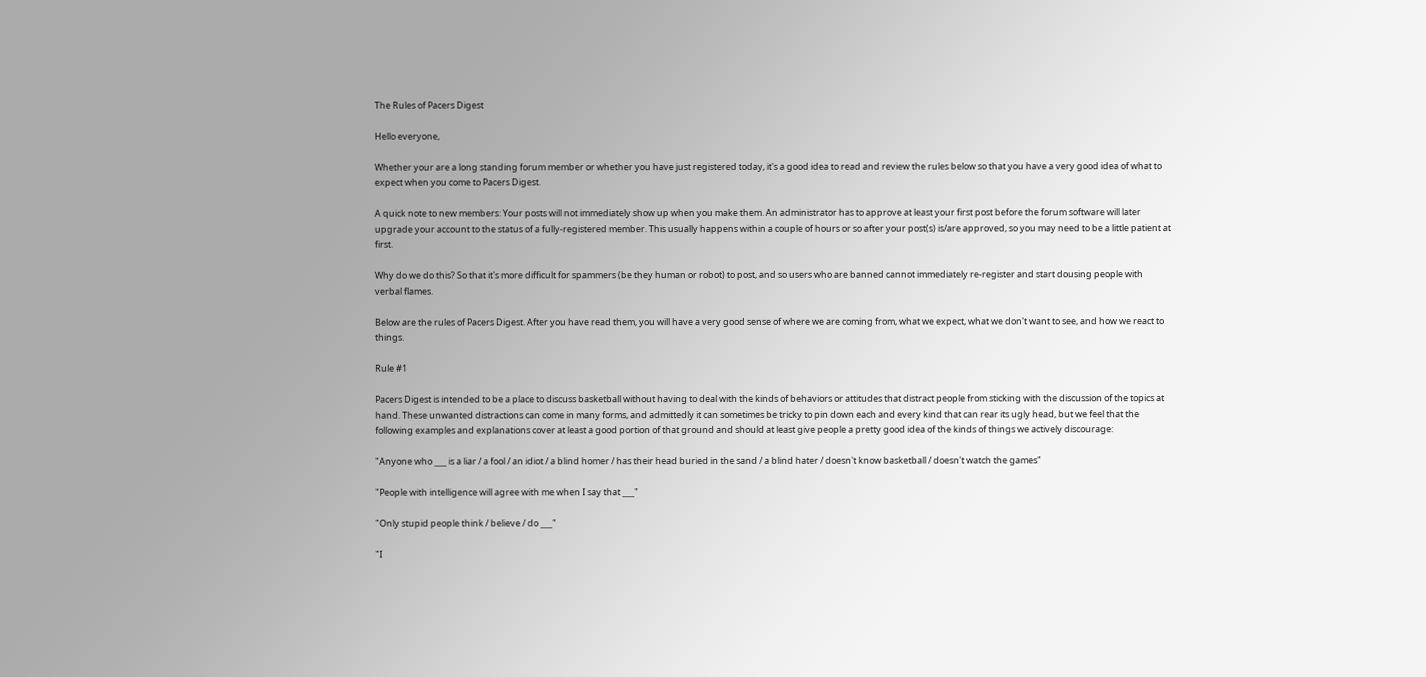The Rules of Pacers Digest

Hello everyone,

Whether your are a long standing forum member or whether you have just registered today, it's a good idea to read and review the rules below so that you have a very good idea of what to expect when you come to Pacers Digest.

A quick note to new members: Your posts will not immediately show up when you make them. An administrator has to approve at least your first post before the forum software will later upgrade your account to the status of a fully-registered member. This usually happens within a couple of hours or so after your post(s) is/are approved, so you may need to be a little patient at first.

Why do we do this? So that it's more difficult for spammers (be they human or robot) to post, and so users who are banned cannot immediately re-register and start dousing people with verbal flames.

Below are the rules of Pacers Digest. After you have read them, you will have a very good sense of where we are coming from, what we expect, what we don't want to see, and how we react to things.

Rule #1

Pacers Digest is intended to be a place to discuss basketball without having to deal with the kinds of behaviors or attitudes that distract people from sticking with the discussion of the topics at hand. These unwanted distractions can come in many forms, and admittedly it can sometimes be tricky to pin down each and every kind that can rear its ugly head, but we feel that the following examples and explanations cover at least a good portion of that ground and should at least give people a pretty good idea of the kinds of things we actively discourage:

"Anyone who ___ is a liar / a fool / an idiot / a blind homer / has their head buried in the sand / a blind hater / doesn't know basketball / doesn't watch the games"

"People with intelligence will agree with me when I say that ___"

"Only stupid people think / believe / do ___"

"I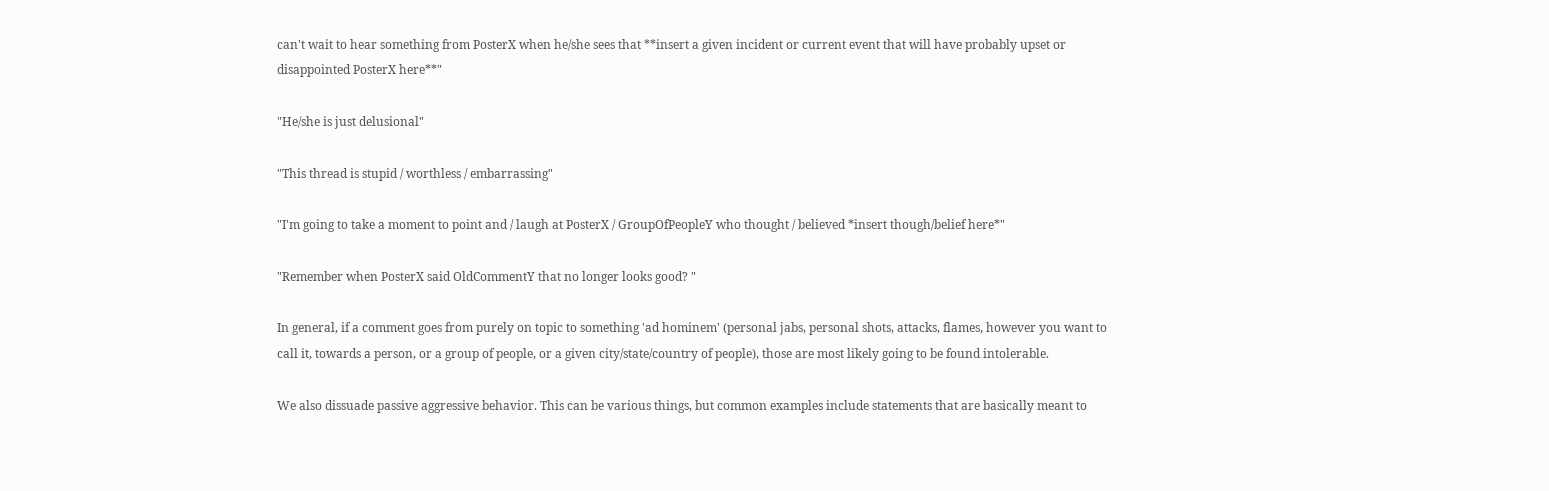can't wait to hear something from PosterX when he/she sees that **insert a given incident or current event that will have probably upset or disappointed PosterX here**"

"He/she is just delusional"

"This thread is stupid / worthless / embarrassing"

"I'm going to take a moment to point and / laugh at PosterX / GroupOfPeopleY who thought / believed *insert though/belief here*"

"Remember when PosterX said OldCommentY that no longer looks good? "

In general, if a comment goes from purely on topic to something 'ad hominem' (personal jabs, personal shots, attacks, flames, however you want to call it, towards a person, or a group of people, or a given city/state/country of people), those are most likely going to be found intolerable.

We also dissuade passive aggressive behavior. This can be various things, but common examples include statements that are basically meant to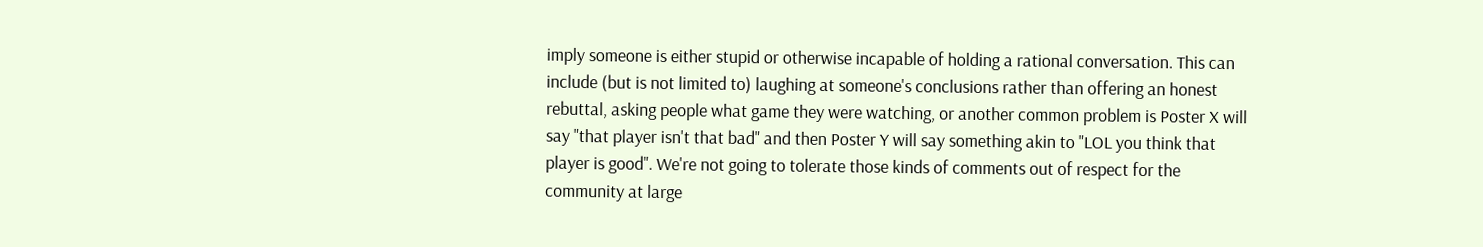imply someone is either stupid or otherwise incapable of holding a rational conversation. This can include (but is not limited to) laughing at someone's conclusions rather than offering an honest rebuttal, asking people what game they were watching, or another common problem is Poster X will say "that player isn't that bad" and then Poster Y will say something akin to "LOL you think that player is good". We're not going to tolerate those kinds of comments out of respect for the community at large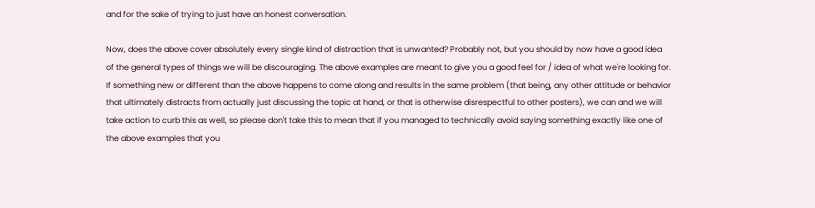and for the sake of trying to just have an honest conversation.

Now, does the above cover absolutely every single kind of distraction that is unwanted? Probably not, but you should by now have a good idea of the general types of things we will be discouraging. The above examples are meant to give you a good feel for / idea of what we're looking for. If something new or different than the above happens to come along and results in the same problem (that being, any other attitude or behavior that ultimately distracts from actually just discussing the topic at hand, or that is otherwise disrespectful to other posters), we can and we will take action to curb this as well, so please don't take this to mean that if you managed to technically avoid saying something exactly like one of the above examples that you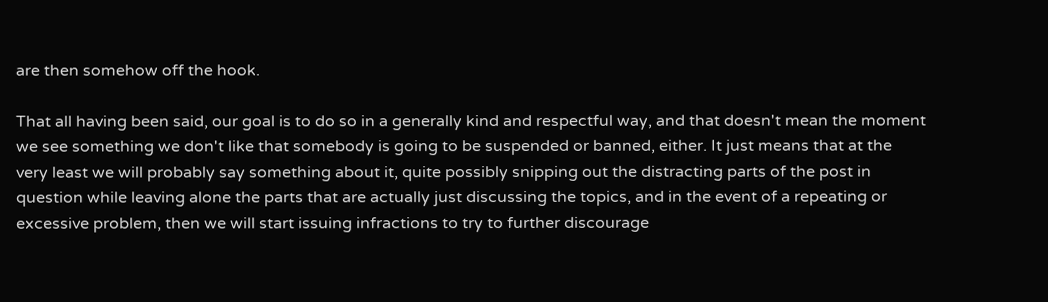are then somehow off the hook.

That all having been said, our goal is to do so in a generally kind and respectful way, and that doesn't mean the moment we see something we don't like that somebody is going to be suspended or banned, either. It just means that at the very least we will probably say something about it, quite possibly snipping out the distracting parts of the post in question while leaving alone the parts that are actually just discussing the topics, and in the event of a repeating or excessive problem, then we will start issuing infractions to try to further discourage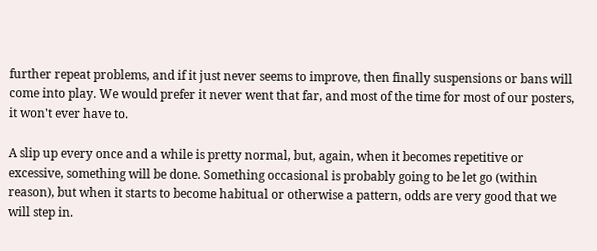further repeat problems, and if it just never seems to improve, then finally suspensions or bans will come into play. We would prefer it never went that far, and most of the time for most of our posters, it won't ever have to.

A slip up every once and a while is pretty normal, but, again, when it becomes repetitive or excessive, something will be done. Something occasional is probably going to be let go (within reason), but when it starts to become habitual or otherwise a pattern, odds are very good that we will step in.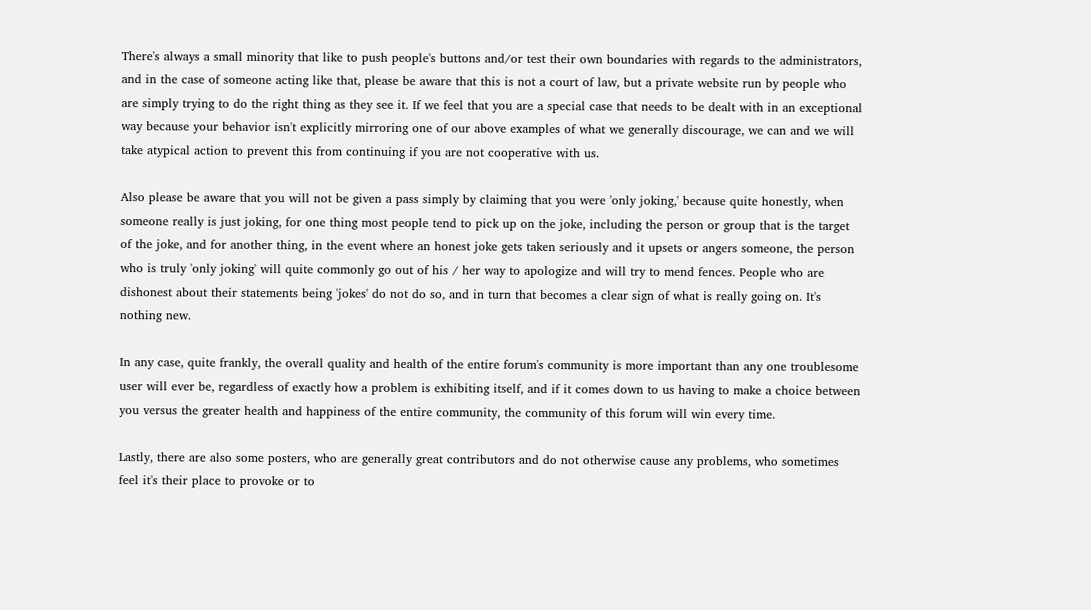There's always a small minority that like to push people's buttons and/or test their own boundaries with regards to the administrators, and in the case of someone acting like that, please be aware that this is not a court of law, but a private website run by people who are simply trying to do the right thing as they see it. If we feel that you are a special case that needs to be dealt with in an exceptional way because your behavior isn't explicitly mirroring one of our above examples of what we generally discourage, we can and we will take atypical action to prevent this from continuing if you are not cooperative with us.

Also please be aware that you will not be given a pass simply by claiming that you were 'only joking,' because quite honestly, when someone really is just joking, for one thing most people tend to pick up on the joke, including the person or group that is the target of the joke, and for another thing, in the event where an honest joke gets taken seriously and it upsets or angers someone, the person who is truly 'only joking' will quite commonly go out of his / her way to apologize and will try to mend fences. People who are dishonest about their statements being 'jokes' do not do so, and in turn that becomes a clear sign of what is really going on. It's nothing new.

In any case, quite frankly, the overall quality and health of the entire forum's community is more important than any one troublesome user will ever be, regardless of exactly how a problem is exhibiting itself, and if it comes down to us having to make a choice between you versus the greater health and happiness of the entire community, the community of this forum will win every time.

Lastly, there are also some posters, who are generally great contributors and do not otherwise cause any problems, who sometimes feel it's their place to provoke or to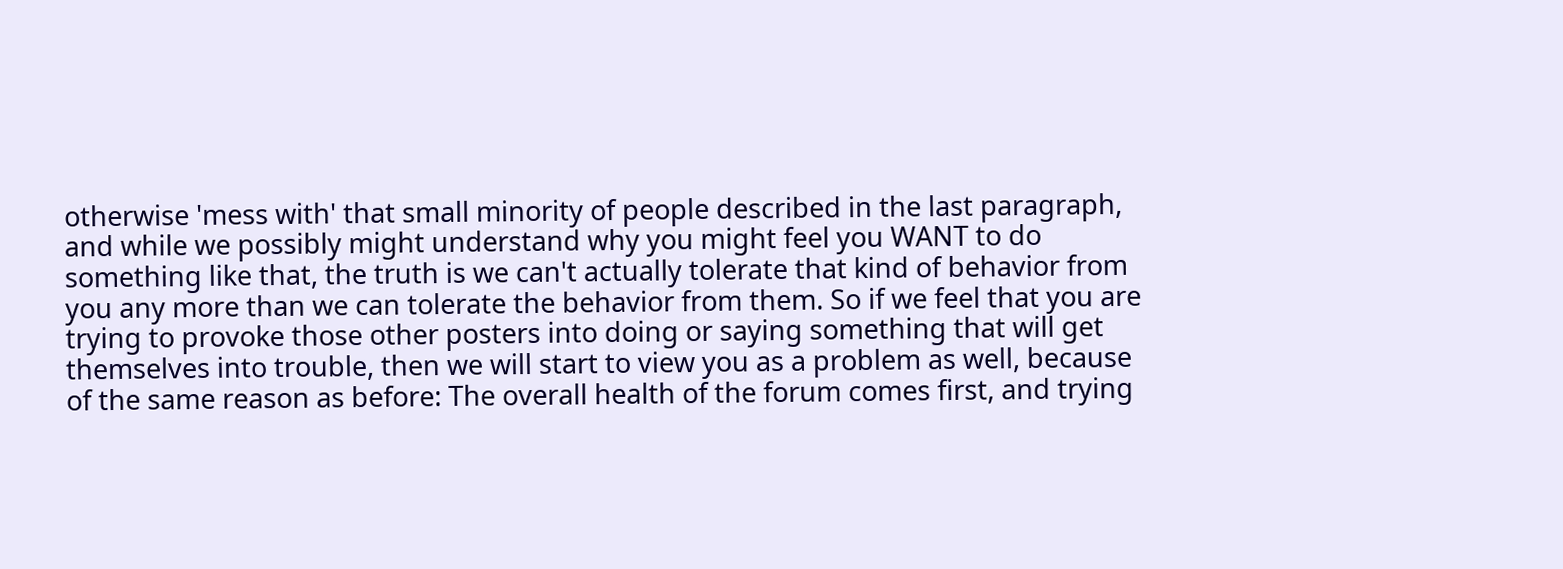otherwise 'mess with' that small minority of people described in the last paragraph, and while we possibly might understand why you might feel you WANT to do something like that, the truth is we can't actually tolerate that kind of behavior from you any more than we can tolerate the behavior from them. So if we feel that you are trying to provoke those other posters into doing or saying something that will get themselves into trouble, then we will start to view you as a problem as well, because of the same reason as before: The overall health of the forum comes first, and trying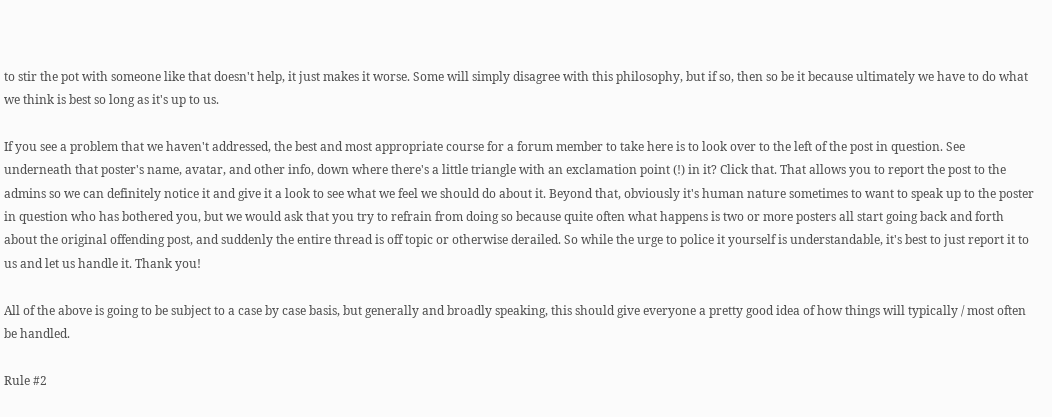to stir the pot with someone like that doesn't help, it just makes it worse. Some will simply disagree with this philosophy, but if so, then so be it because ultimately we have to do what we think is best so long as it's up to us.

If you see a problem that we haven't addressed, the best and most appropriate course for a forum member to take here is to look over to the left of the post in question. See underneath that poster's name, avatar, and other info, down where there's a little triangle with an exclamation point (!) in it? Click that. That allows you to report the post to the admins so we can definitely notice it and give it a look to see what we feel we should do about it. Beyond that, obviously it's human nature sometimes to want to speak up to the poster in question who has bothered you, but we would ask that you try to refrain from doing so because quite often what happens is two or more posters all start going back and forth about the original offending post, and suddenly the entire thread is off topic or otherwise derailed. So while the urge to police it yourself is understandable, it's best to just report it to us and let us handle it. Thank you!

All of the above is going to be subject to a case by case basis, but generally and broadly speaking, this should give everyone a pretty good idea of how things will typically / most often be handled.

Rule #2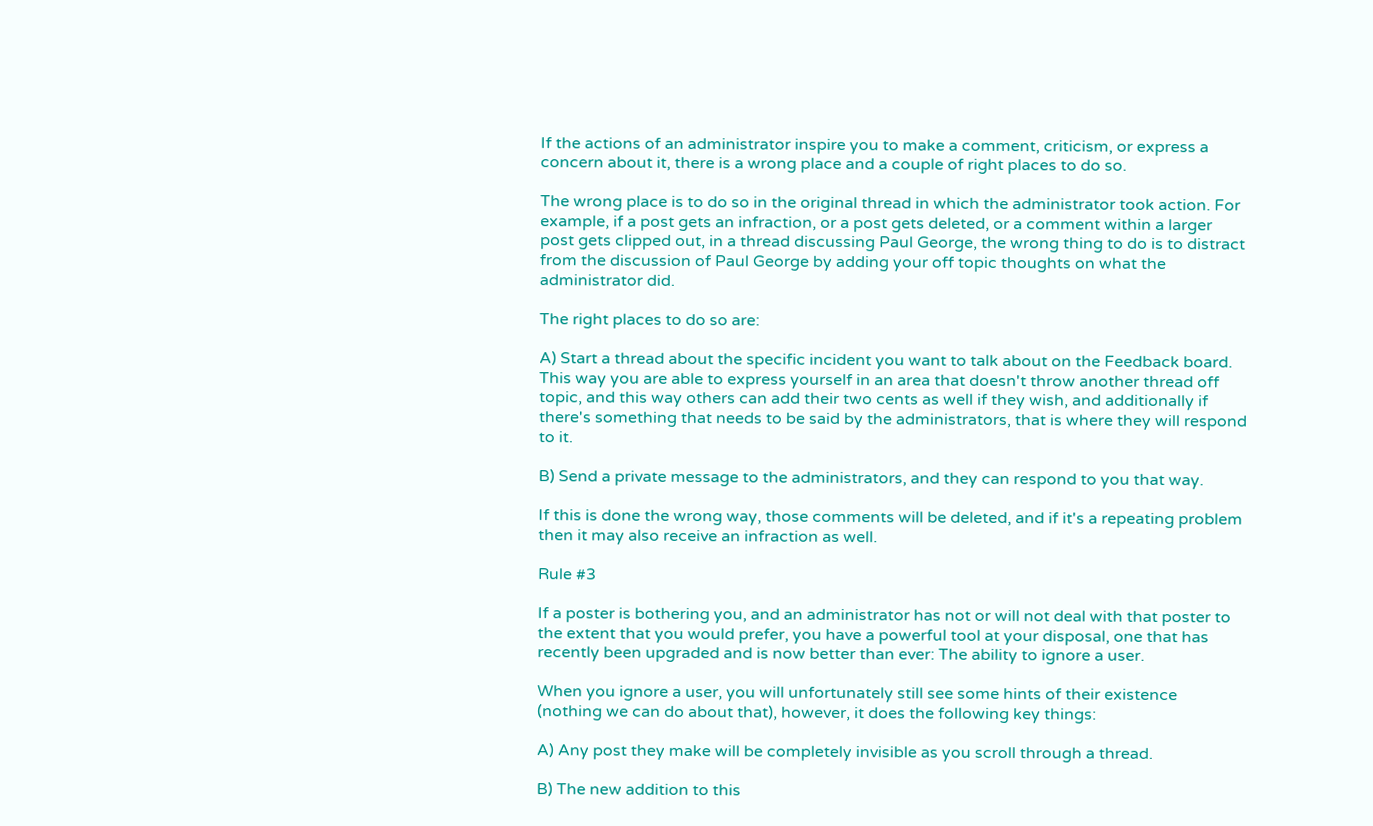If the actions of an administrator inspire you to make a comment, criticism, or express a concern about it, there is a wrong place and a couple of right places to do so.

The wrong place is to do so in the original thread in which the administrator took action. For example, if a post gets an infraction, or a post gets deleted, or a comment within a larger post gets clipped out, in a thread discussing Paul George, the wrong thing to do is to distract from the discussion of Paul George by adding your off topic thoughts on what the administrator did.

The right places to do so are:

A) Start a thread about the specific incident you want to talk about on the Feedback board. This way you are able to express yourself in an area that doesn't throw another thread off topic, and this way others can add their two cents as well if they wish, and additionally if there's something that needs to be said by the administrators, that is where they will respond to it.

B) Send a private message to the administrators, and they can respond to you that way.

If this is done the wrong way, those comments will be deleted, and if it's a repeating problem then it may also receive an infraction as well.

Rule #3

If a poster is bothering you, and an administrator has not or will not deal with that poster to the extent that you would prefer, you have a powerful tool at your disposal, one that has recently been upgraded and is now better than ever: The ability to ignore a user.

When you ignore a user, you will unfortunately still see some hints of their existence (nothing we can do about that), however, it does the following key things:

A) Any post they make will be completely invisible as you scroll through a thread.

B) The new addition to this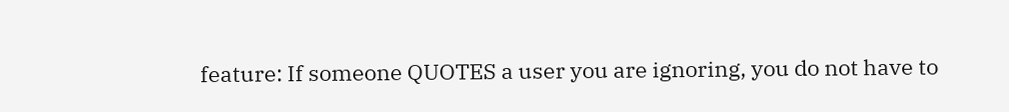feature: If someone QUOTES a user you are ignoring, you do not have to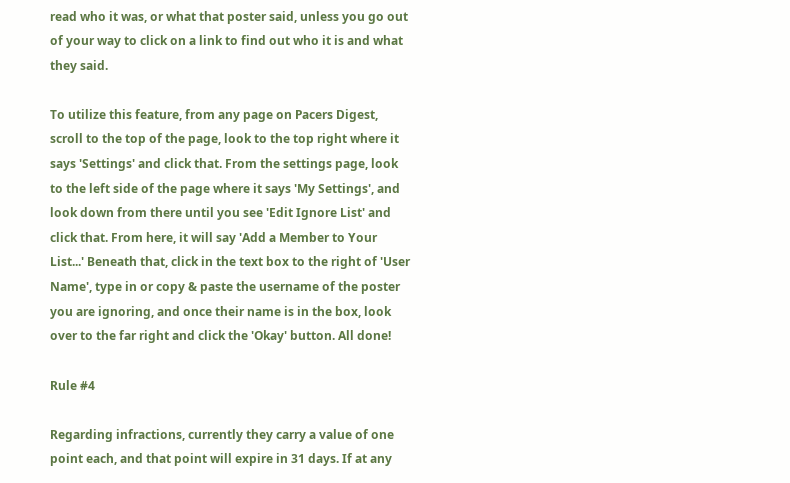read who it was, or what that poster said, unless you go out of your way to click on a link to find out who it is and what they said.

To utilize this feature, from any page on Pacers Digest, scroll to the top of the page, look to the top right where it says 'Settings' and click that. From the settings page, look to the left side of the page where it says 'My Settings', and look down from there until you see 'Edit Ignore List' and click that. From here, it will say 'Add a Member to Your List...' Beneath that, click in the text box to the right of 'User Name', type in or copy & paste the username of the poster you are ignoring, and once their name is in the box, look over to the far right and click the 'Okay' button. All done!

Rule #4

Regarding infractions, currently they carry a value of one point each, and that point will expire in 31 days. If at any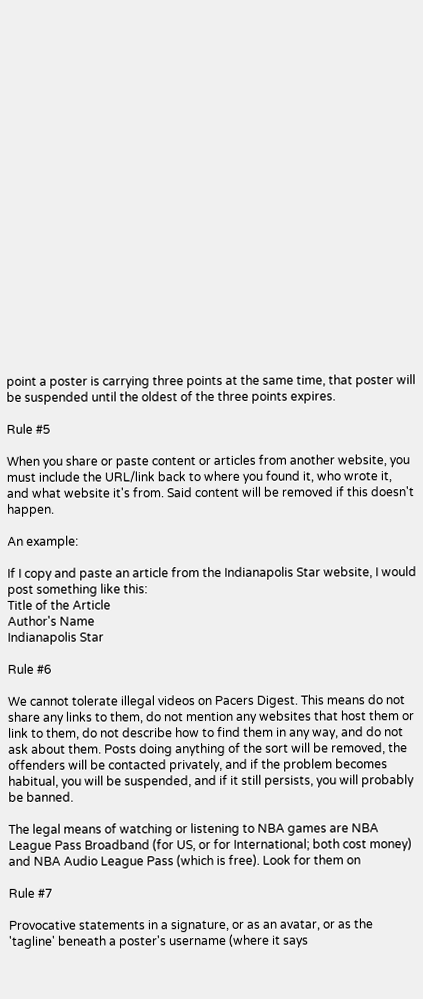point a poster is carrying three points at the same time, that poster will be suspended until the oldest of the three points expires.

Rule #5

When you share or paste content or articles from another website, you must include the URL/link back to where you found it, who wrote it, and what website it's from. Said content will be removed if this doesn't happen.

An example:

If I copy and paste an article from the Indianapolis Star website, I would post something like this:
Title of the Article
Author's Name
Indianapolis Star

Rule #6

We cannot tolerate illegal videos on Pacers Digest. This means do not share any links to them, do not mention any websites that host them or link to them, do not describe how to find them in any way, and do not ask about them. Posts doing anything of the sort will be removed, the offenders will be contacted privately, and if the problem becomes habitual, you will be suspended, and if it still persists, you will probably be banned.

The legal means of watching or listening to NBA games are NBA League Pass Broadband (for US, or for International; both cost money) and NBA Audio League Pass (which is free). Look for them on

Rule #7

Provocative statements in a signature, or as an avatar, or as the 'tagline' beneath a poster's username (where it says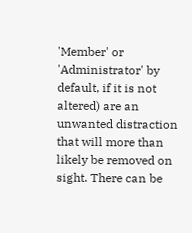'Member' or 'Administrator' by default, if it is not altered) are an unwanted distraction that will more than likely be removed on sight. There can be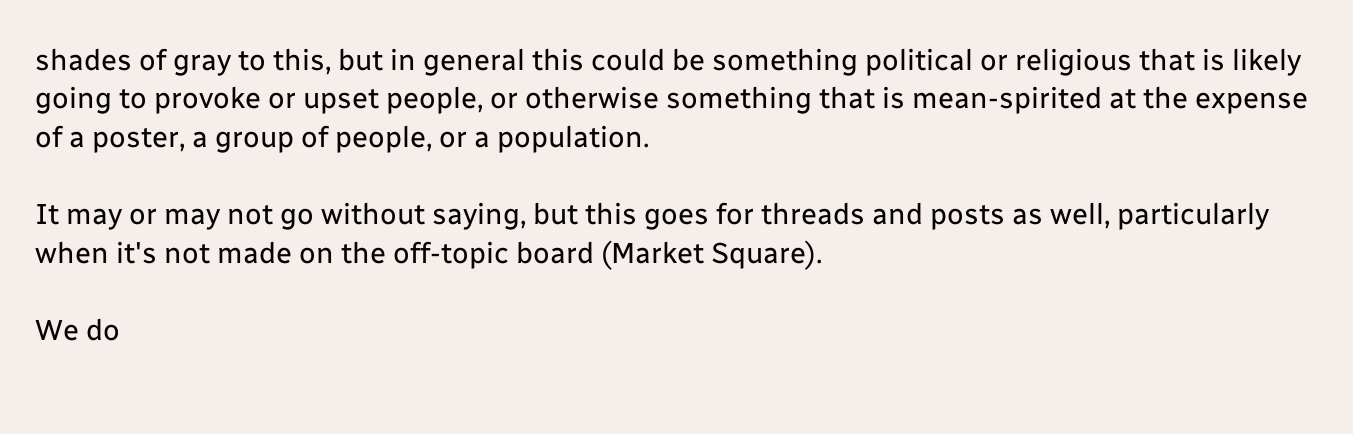shades of gray to this, but in general this could be something political or religious that is likely going to provoke or upset people, or otherwise something that is mean-spirited at the expense of a poster, a group of people, or a population.

It may or may not go without saying, but this goes for threads and posts as well, particularly when it's not made on the off-topic board (Market Square).

We do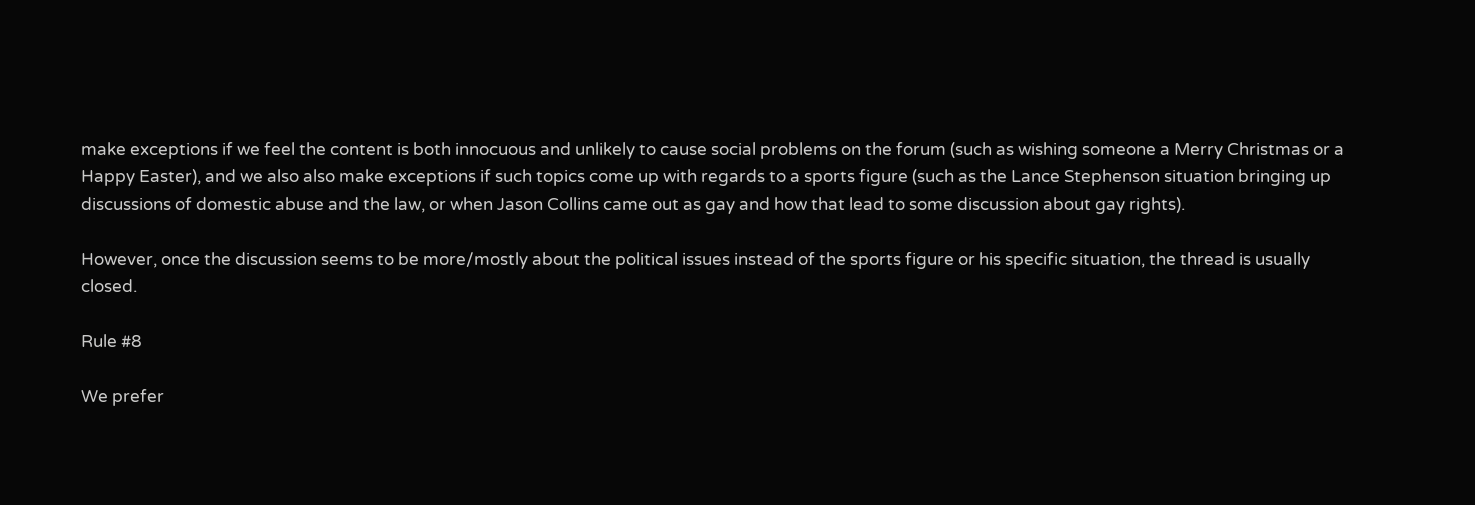make exceptions if we feel the content is both innocuous and unlikely to cause social problems on the forum (such as wishing someone a Merry Christmas or a Happy Easter), and we also also make exceptions if such topics come up with regards to a sports figure (such as the Lance Stephenson situation bringing up discussions of domestic abuse and the law, or when Jason Collins came out as gay and how that lead to some discussion about gay rights).

However, once the discussion seems to be more/mostly about the political issues instead of the sports figure or his specific situation, the thread is usually closed.

Rule #8

We prefer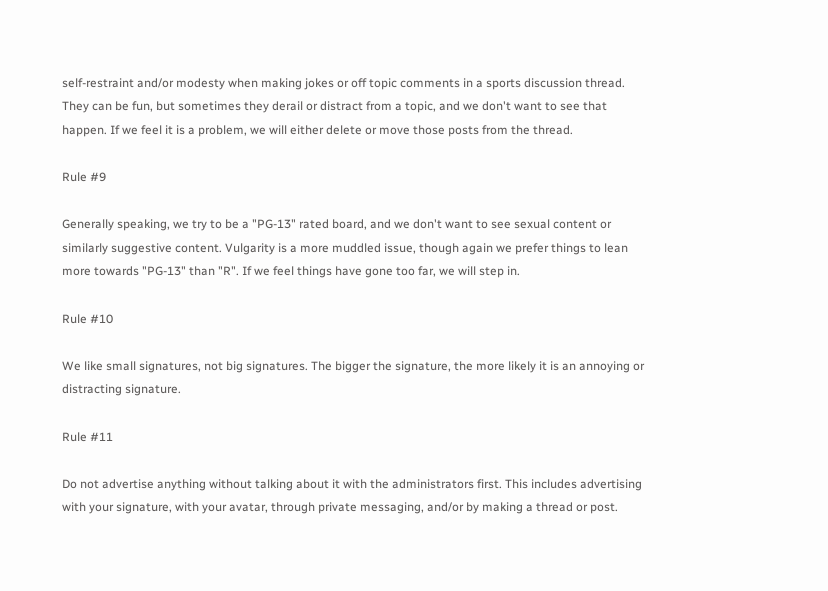self-restraint and/or modesty when making jokes or off topic comments in a sports discussion thread. They can be fun, but sometimes they derail or distract from a topic, and we don't want to see that happen. If we feel it is a problem, we will either delete or move those posts from the thread.

Rule #9

Generally speaking, we try to be a "PG-13" rated board, and we don't want to see sexual content or similarly suggestive content. Vulgarity is a more muddled issue, though again we prefer things to lean more towards "PG-13" than "R". If we feel things have gone too far, we will step in.

Rule #10

We like small signatures, not big signatures. The bigger the signature, the more likely it is an annoying or distracting signature.

Rule #11

Do not advertise anything without talking about it with the administrators first. This includes advertising with your signature, with your avatar, through private messaging, and/or by making a thread or post.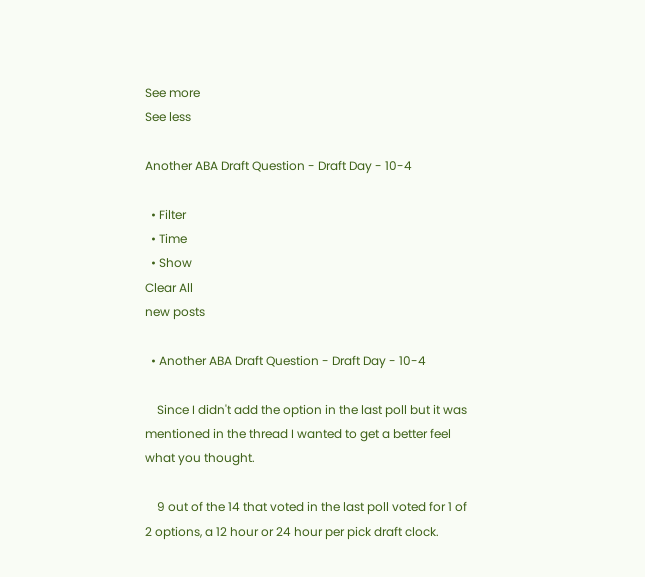See more
See less

Another ABA Draft Question - Draft Day - 10-4

  • Filter
  • Time
  • Show
Clear All
new posts

  • Another ABA Draft Question - Draft Day - 10-4

    Since I didn't add the option in the last poll but it was mentioned in the thread I wanted to get a better feel what you thought.

    9 out of the 14 that voted in the last poll voted for 1 of 2 options, a 12 hour or 24 hour per pick draft clock.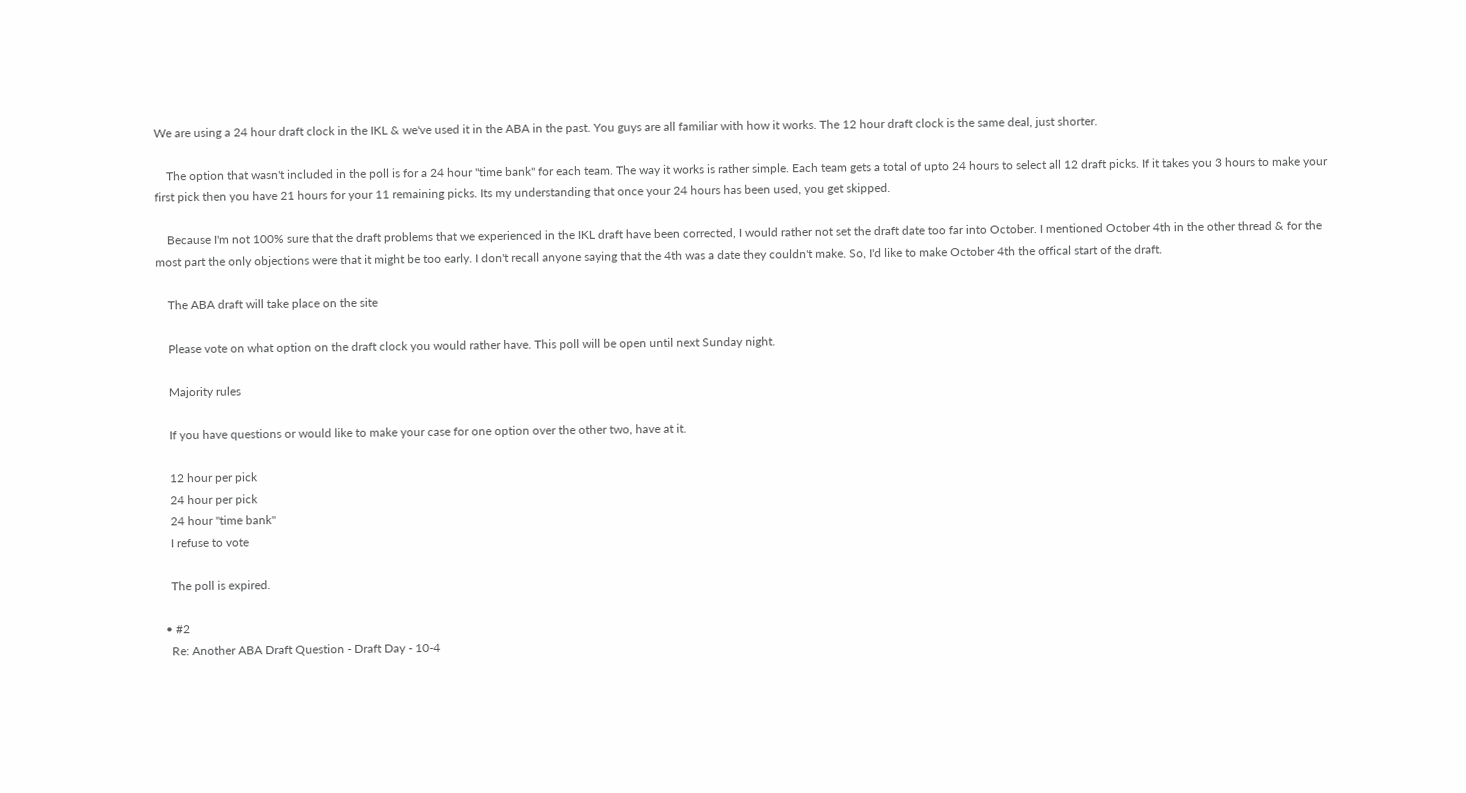We are using a 24 hour draft clock in the IKL & we've used it in the ABA in the past. You guys are all familiar with how it works. The 12 hour draft clock is the same deal, just shorter.

    The option that wasn't included in the poll is for a 24 hour "time bank" for each team. The way it works is rather simple. Each team gets a total of upto 24 hours to select all 12 draft picks. If it takes you 3 hours to make your first pick then you have 21 hours for your 11 remaining picks. Its my understanding that once your 24 hours has been used, you get skipped.

    Because I'm not 100% sure that the draft problems that we experienced in the IKL draft have been corrected, I would rather not set the draft date too far into October. I mentioned October 4th in the other thread & for the most part the only objections were that it might be too early. I don't recall anyone saying that the 4th was a date they couldn't make. So, I'd like to make October 4th the offical start of the draft.

    The ABA draft will take place on the site

    Please vote on what option on the draft clock you would rather have. This poll will be open until next Sunday night.

    Majority rules

    If you have questions or would like to make your case for one option over the other two, have at it.

    12 hour per pick
    24 hour per pick
    24 hour "time bank"
    I refuse to vote

    The poll is expired.

  • #2
    Re: Another ABA Draft Question - Draft Day - 10-4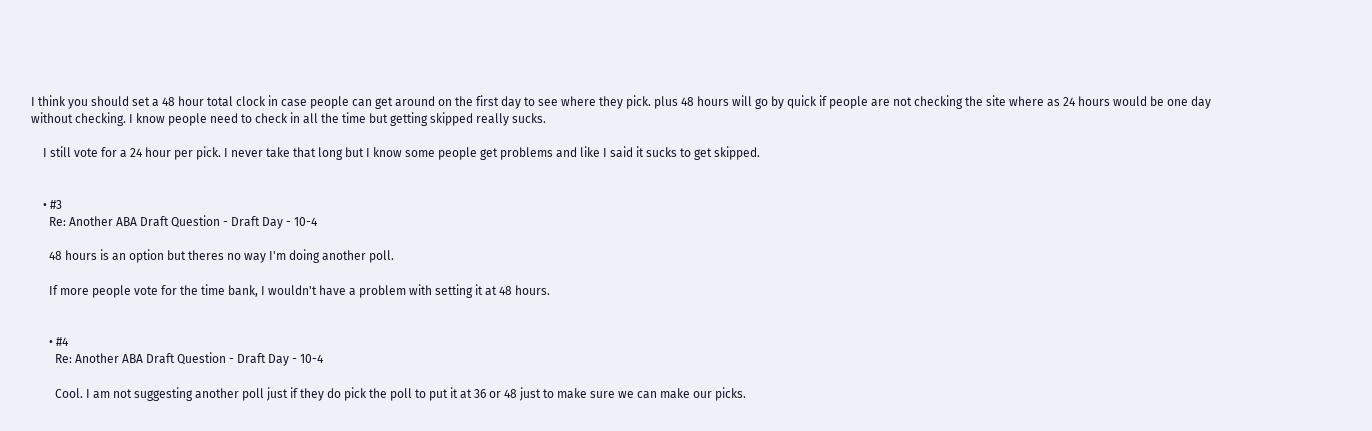I think you should set a 48 hour total clock in case people can get around on the first day to see where they pick. plus 48 hours will go by quick if people are not checking the site where as 24 hours would be one day without checking. I know people need to check in all the time but getting skipped really sucks.

    I still vote for a 24 hour per pick. I never take that long but I know some people get problems and like I said it sucks to get skipped.


    • #3
      Re: Another ABA Draft Question - Draft Day - 10-4

      48 hours is an option but theres no way I'm doing another poll.

      If more people vote for the time bank, I wouldn't have a problem with setting it at 48 hours.


      • #4
        Re: Another ABA Draft Question - Draft Day - 10-4

        Cool. I am not suggesting another poll just if they do pick the poll to put it at 36 or 48 just to make sure we can make our picks.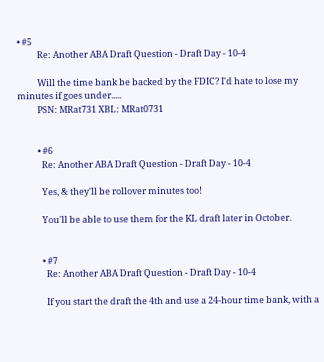• #5
          Re: Another ABA Draft Question - Draft Day - 10-4

          Will the time bank be backed by the FDIC? I'd hate to lose my minutes if goes under.....
          PSN: MRat731 XBL: MRat0731


          • #6
            Re: Another ABA Draft Question - Draft Day - 10-4

            Yes, & they'll be rollover minutes too!

            You'll be able to use them for the KL draft later in October.


            • #7
              Re: Another ABA Draft Question - Draft Day - 10-4

              If you start the draft the 4th and use a 24-hour time bank, with a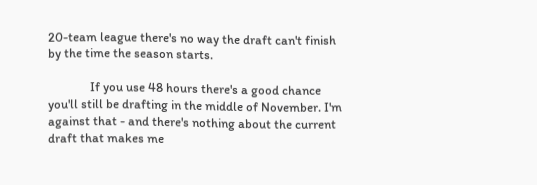20-team league there's no way the draft can't finish by the time the season starts.

              If you use 48 hours there's a good chance you'll still be drafting in the middle of November. I'm against that - and there's nothing about the current draft that makes me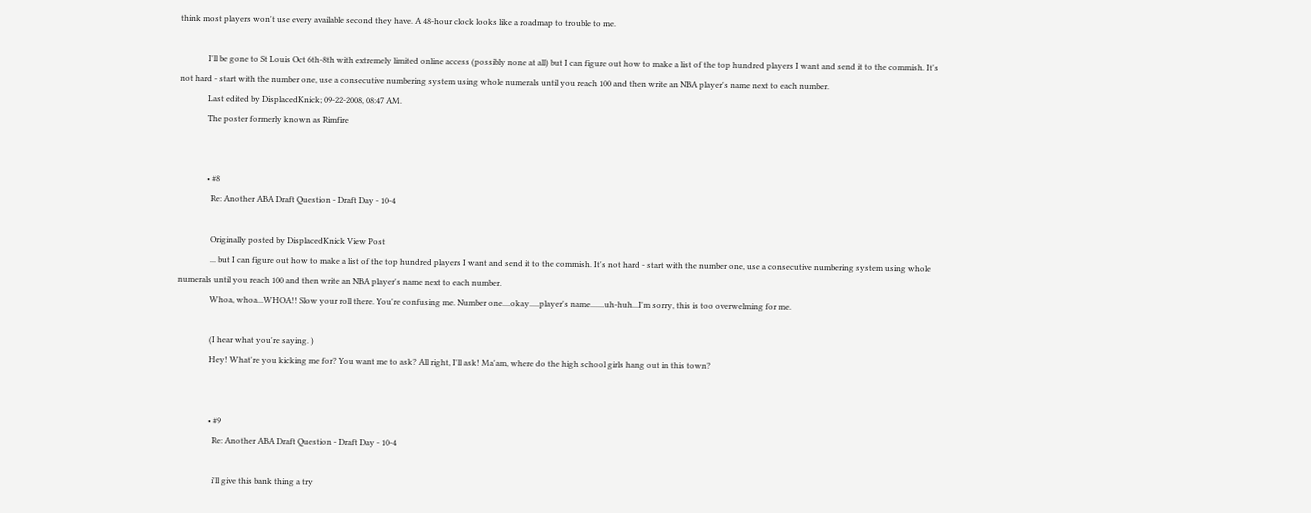think most players won't use every available second they have. A 48-hour clock looks like a roadmap to trouble to me.

              I'll be gone to St Louis Oct 6th-8th with extremely limited online access (possibly none at all) but I can figure out how to make a list of the top hundred players I want and send it to the commish. It's not hard - start with the number one, use a consecutive numbering system using whole numerals until you reach 100 and then write an NBA player's name next to each number.
              Last edited by DisplacedKnick; 09-22-2008, 08:47 AM.
              The poster formerly known as Rimfire


              • #8
                Re: Another ABA Draft Question - Draft Day - 10-4

                Originally posted by DisplacedKnick View Post
                ... but I can figure out how to make a list of the top hundred players I want and send it to the commish. It's not hard - start with the number one, use a consecutive numbering system using whole numerals until you reach 100 and then write an NBA player's name next to each number.
                Whoa, whoa...WHOA!! Slow your roll there. You're confusing me. Number one....okay.....player's name.......uh-huh...I'm sorry, this is too overwelming for me.

                (I hear what you're saying. )
                Hey! What're you kicking me for? You want me to ask? All right, I'll ask! Ma'am, where do the high school girls hang out in this town?


                • #9
                  Re: Another ABA Draft Question - Draft Day - 10-4

                  i'll give this bank thing a try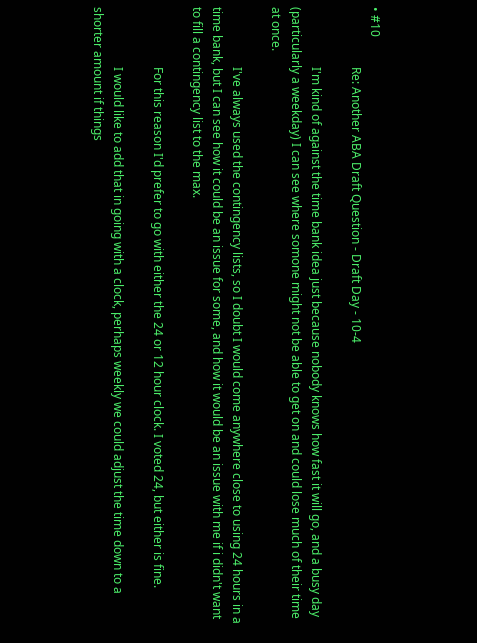• #10
                    Re: Another ABA Draft Question - Draft Day - 10-4

                    I'm kind of against the time bank idea just because nobody knows how fast it will go, and a busy day (particularly a weekday) I can see where somone might not be able to get on and could lose much of their time at once.

                    I've always used the contingency lists, so I doubt I would come anywhere close to using 24 hours in a time bank, but I can see how it could be an issue for some, and how it would be an issue with me if i didn't want to fill a contingency list to the max.

                    For this reason I'd prefer to go with either the 24 or 12 hour clock. I voted 24, but either is fine.

                    I would like to add that in going with a clock, perhaps weekly we could adjust the time down to a shorter amount if things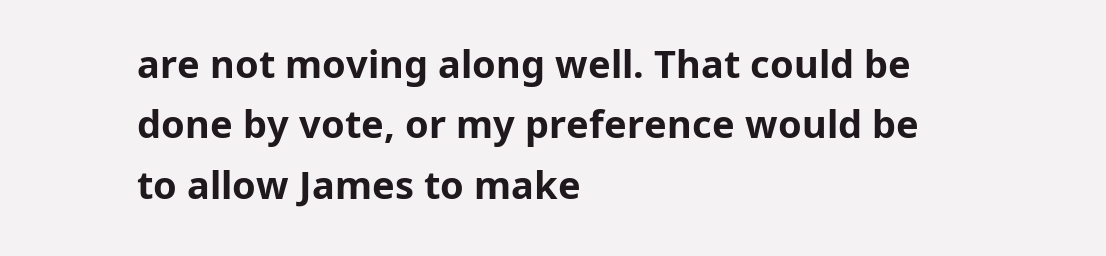are not moving along well. That could be done by vote, or my preference would be to allow James to make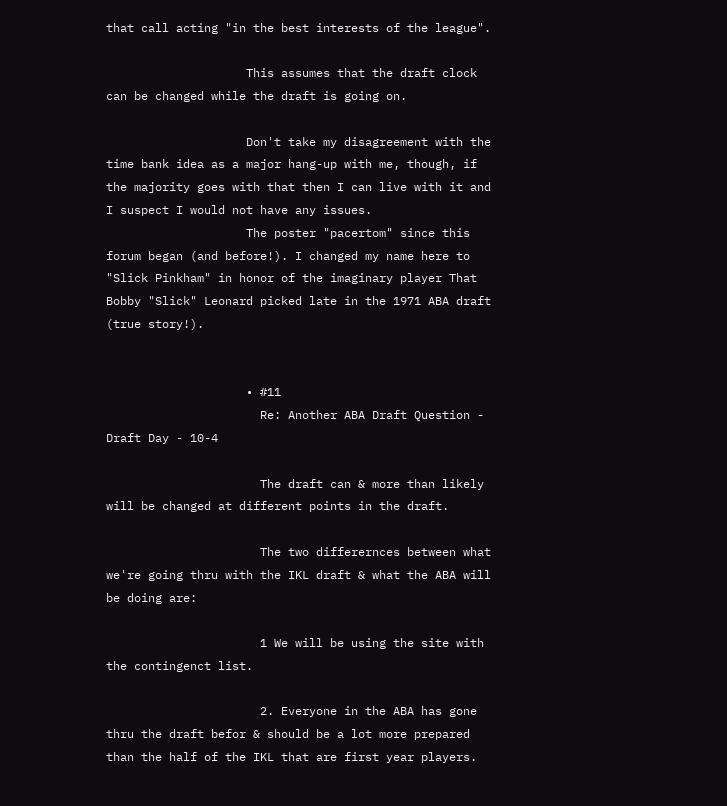that call acting "in the best interests of the league".

                    This assumes that the draft clock can be changed while the draft is going on.

                    Don't take my disagreement with the time bank idea as a major hang-up with me, though, if the majority goes with that then I can live with it and I suspect I would not have any issues.
                    The poster "pacertom" since this forum began (and before!). I changed my name here to "Slick Pinkham" in honor of the imaginary player That Bobby "Slick" Leonard picked late in the 1971 ABA draft (true story!).


                    • #11
                      Re: Another ABA Draft Question - Draft Day - 10-4

                      The draft can & more than likely will be changed at different points in the draft.

                      The two differernces between what we're going thru with the IKL draft & what the ABA will be doing are:

                      1 We will be using the site with the contingenct list.

                      2. Everyone in the ABA has gone thru the draft befor & should be a lot more prepared than the half of the IKL that are first year players.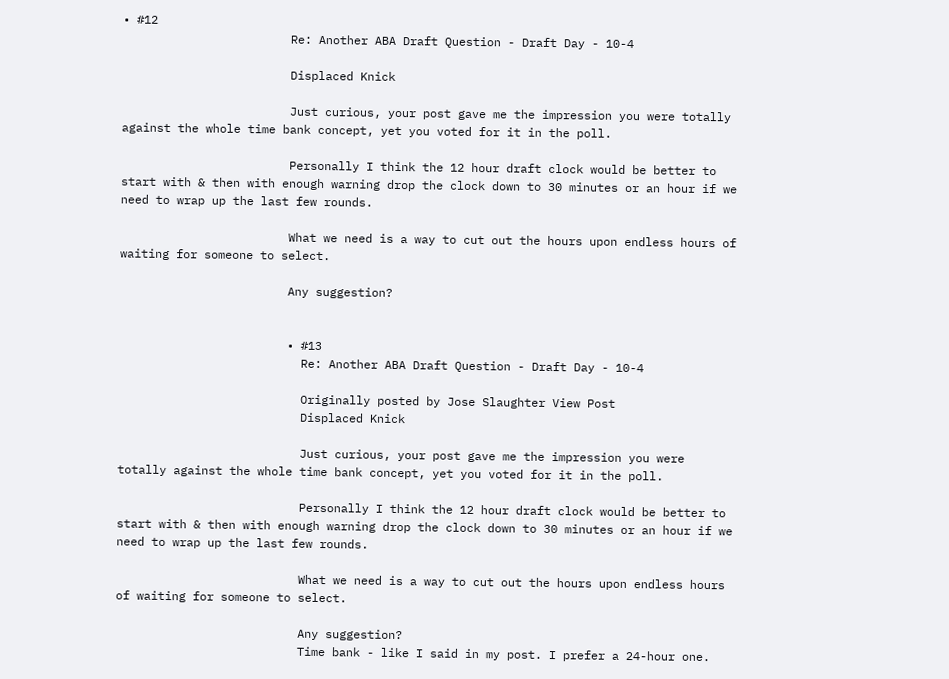• #12
                        Re: Another ABA Draft Question - Draft Day - 10-4

                        Displaced Knick

                        Just curious, your post gave me the impression you were totally against the whole time bank concept, yet you voted for it in the poll.

                        Personally I think the 12 hour draft clock would be better to start with & then with enough warning drop the clock down to 30 minutes or an hour if we need to wrap up the last few rounds.

                        What we need is a way to cut out the hours upon endless hours of waiting for someone to select.

                        Any suggestion?


                        • #13
                          Re: Another ABA Draft Question - Draft Day - 10-4

                          Originally posted by Jose Slaughter View Post
                          Displaced Knick

                          Just curious, your post gave me the impression you were totally against the whole time bank concept, yet you voted for it in the poll.

                          Personally I think the 12 hour draft clock would be better to start with & then with enough warning drop the clock down to 30 minutes or an hour if we need to wrap up the last few rounds.

                          What we need is a way to cut out the hours upon endless hours of waiting for someone to select.

                          Any suggestion?
                          Time bank - like I said in my post. I prefer a 24-hour one.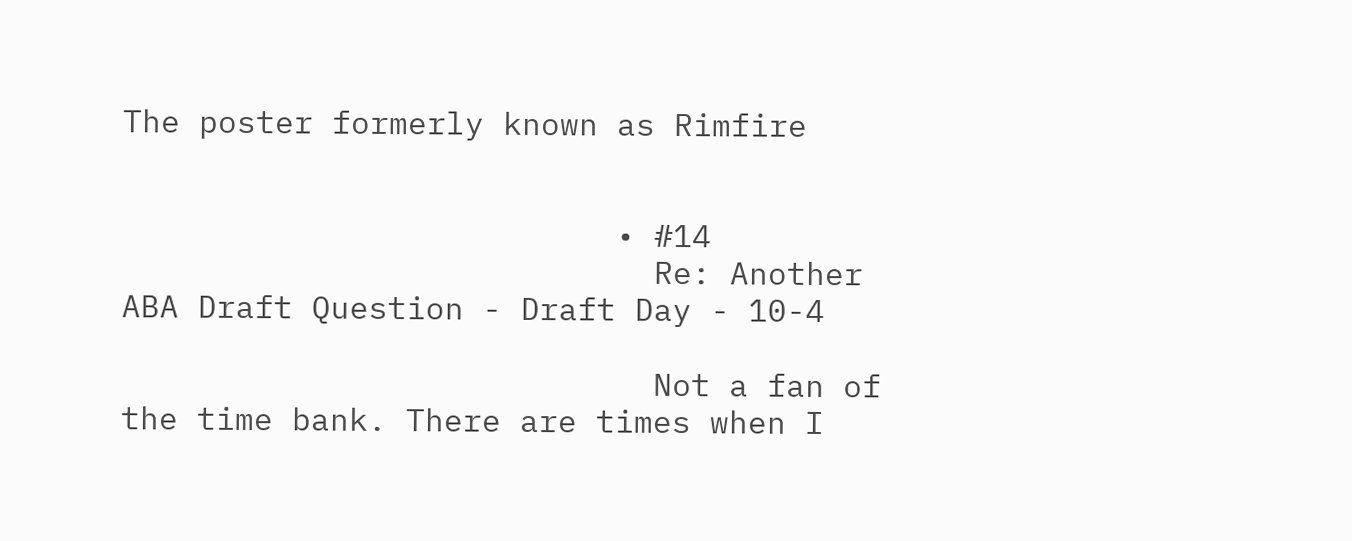The poster formerly known as Rimfire


                          • #14
                            Re: Another ABA Draft Question - Draft Day - 10-4

                            Not a fan of the time bank. There are times when I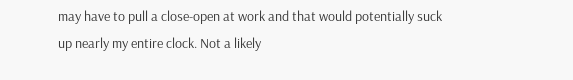may have to pull a close-open at work and that would potentially suck up nearly my entire clock. Not a likely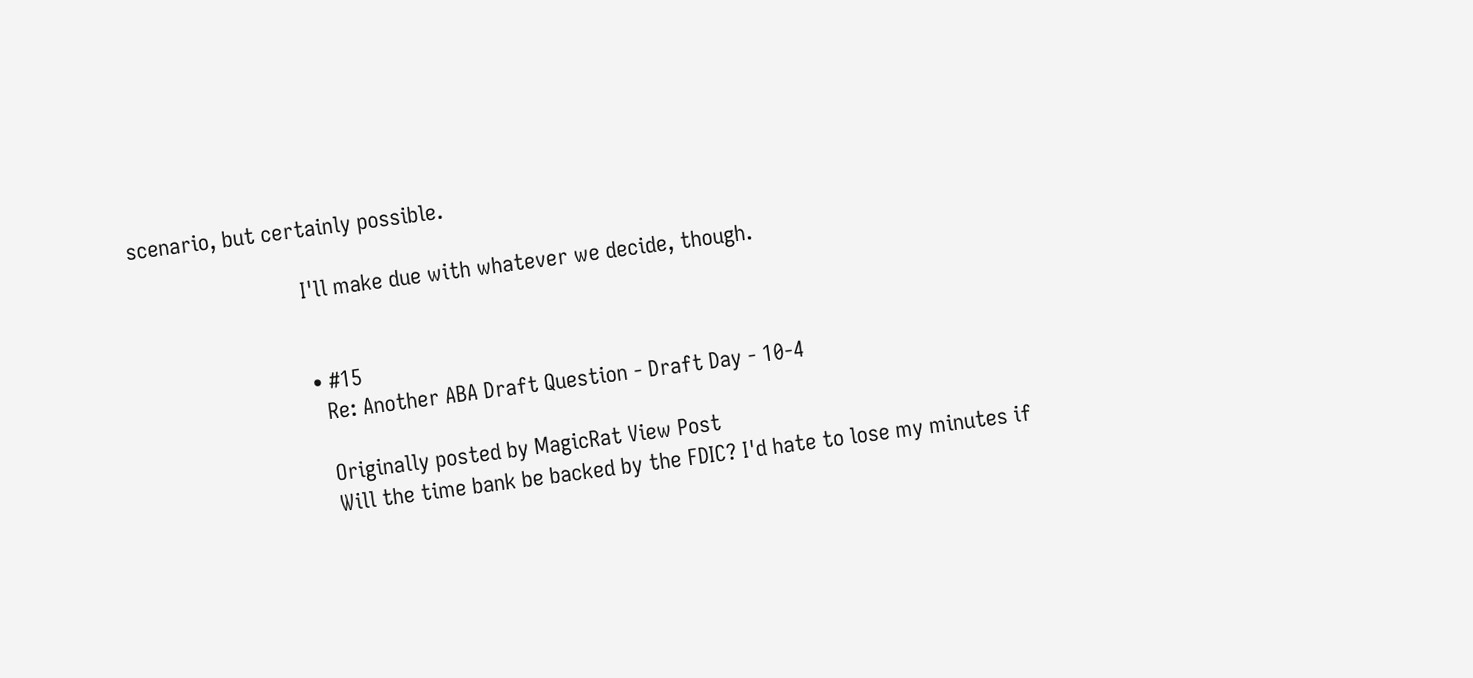scenario, but certainly possible.

                            I'll make due with whatever we decide, though.


                            • #15
                              Re: Another ABA Draft Question - Draft Day - 10-4

                              Originally posted by MagicRat View Post
                              Will the time bank be backed by the FDIC? I'd hate to lose my minutes if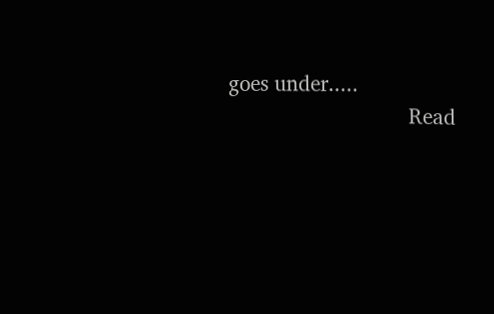goes under.....
                              Read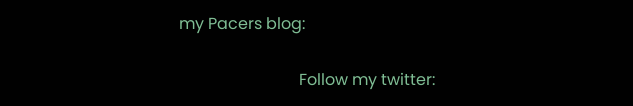my Pacers blog:

                              Follow my twitter: